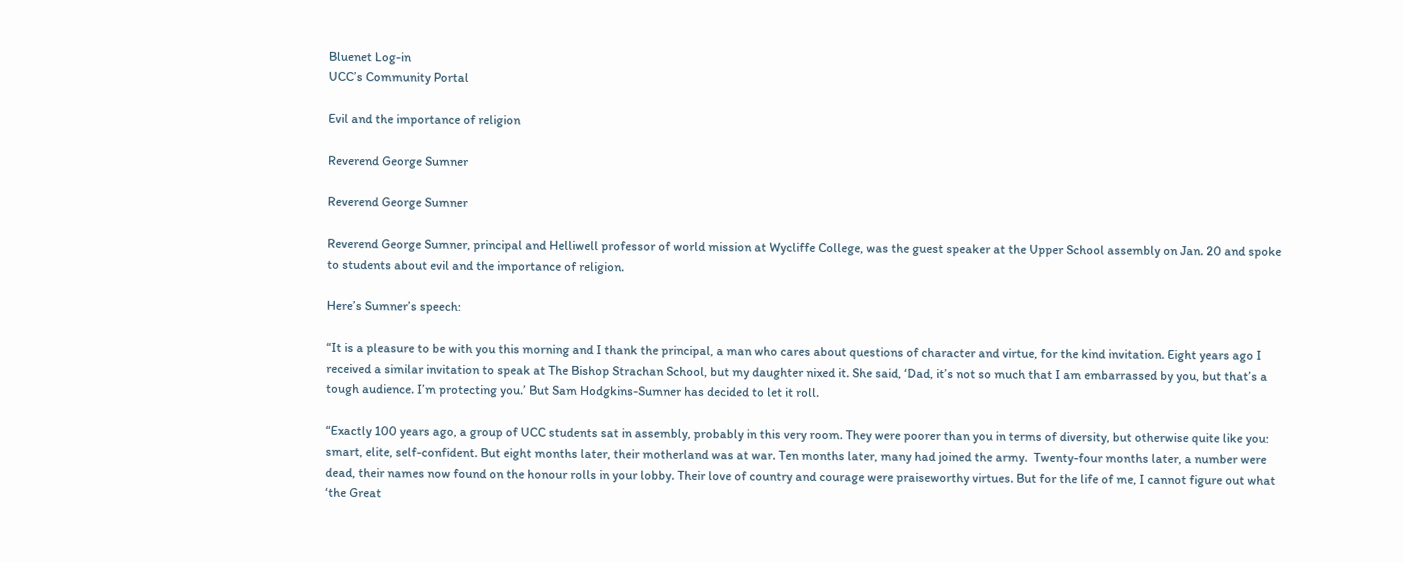Bluenet Log-in
UCC’s Community Portal

Evil and the importance of religion

Reverend George Sumner

Reverend George Sumner

Reverend George Sumner, principal and Helliwell professor of world mission at Wycliffe College, was the guest speaker at the Upper School assembly on Jan. 20 and spoke to students about evil and the importance of religion.

Here’s Sumner’s speech:

“It is a pleasure to be with you this morning and I thank the principal, a man who cares about questions of character and virtue, for the kind invitation. Eight years ago I received a similar invitation to speak at The Bishop Strachan School, but my daughter nixed it. She said, ‘Dad, it’s not so much that I am embarrassed by you, but that’s a tough audience. I’m protecting you.’ But Sam Hodgkins-Sumner has decided to let it roll.

“Exactly 100 years ago, a group of UCC students sat in assembly, probably in this very room. They were poorer than you in terms of diversity, but otherwise quite like you: smart, elite, self-confident. But eight months later, their motherland was at war. Ten months later, many had joined the army.  Twenty-four months later, a number were dead, their names now found on the honour rolls in your lobby. Their love of country and courage were praiseworthy virtues. But for the life of me, I cannot figure out what ‘the Great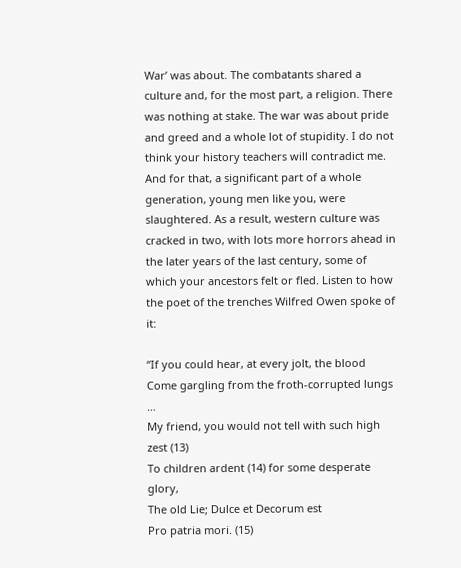War’ was about. The combatants shared a culture and, for the most part, a religion. There was nothing at stake. The war was about pride and greed and a whole lot of stupidity. I do not think your history teachers will contradict me. And for that, a significant part of a whole generation, young men like you, were slaughtered. As a result, western culture was cracked in two, with lots more horrors ahead in the later years of the last century, some of which your ancestors felt or fled. Listen to how the poet of the trenches Wilfred Owen spoke of it:

“If you could hear, at every jolt, the blood
Come gargling from the froth-corrupted lungs …
My friend, you would not tell with such high zest (13)
To children ardent (14) for some desperate glory,
The old Lie; Dulce et Decorum est
Pro patria mori. (15)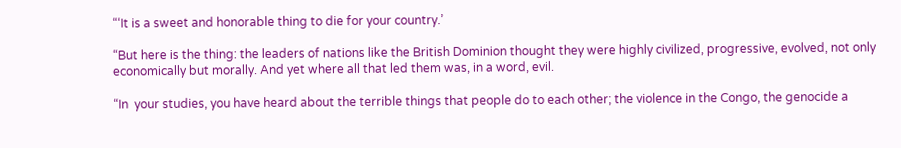“‘It is a sweet and honorable thing to die for your country.’

“But here is the thing: the leaders of nations like the British Dominion thought they were highly civilized, progressive, evolved, not only economically but morally. And yet where all that led them was, in a word, evil.

“In  your studies, you have heard about the terrible things that people do to each other; the violence in the Congo, the genocide a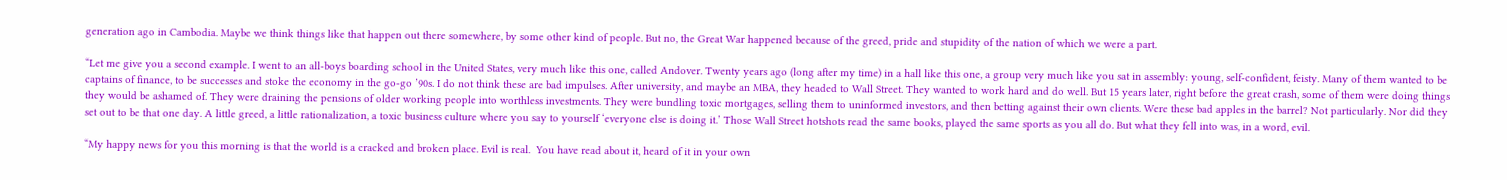generation ago in Cambodia. Maybe we think things like that happen out there somewhere, by some other kind of people. But no, the Great War happened because of the greed, pride and stupidity of the nation of which we were a part.

“Let me give you a second example. I went to an all-boys boarding school in the United States, very much like this one, called Andover. Twenty years ago (long after my time) in a hall like this one, a group very much like you sat in assembly: young, self-confident, feisty. Many of them wanted to be captains of finance, to be successes and stoke the economy in the go-go ’90s. I do not think these are bad impulses. After university, and maybe an MBA, they headed to Wall Street. They wanted to work hard and do well. But 15 years later, right before the great crash, some of them were doing things they would be ashamed of. They were draining the pensions of older working people into worthless investments. They were bundling toxic mortgages, selling them to uninformed investors, and then betting against their own clients. Were these bad apples in the barrel? Not particularly. Nor did they set out to be that one day. A little greed, a little rationalization, a toxic business culture where you say to yourself ‘everyone else is doing it.’ Those Wall Street hotshots read the same books, played the same sports as you all do. But what they fell into was, in a word, evil.

“My happy news for you this morning is that the world is a cracked and broken place. Evil is real.  You have read about it, heard of it in your own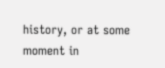history, or at some moment in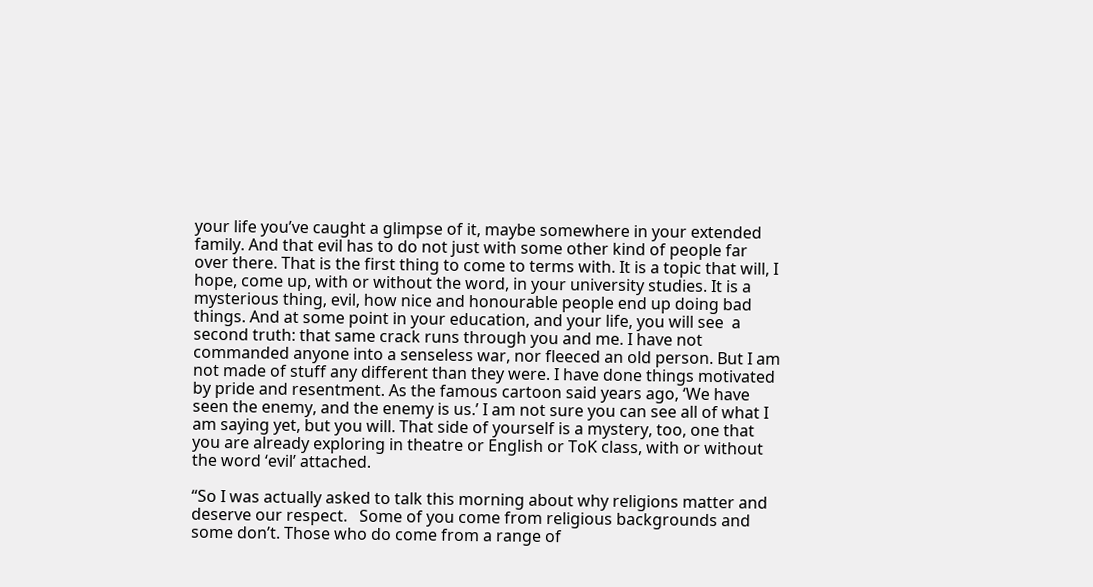your life you’ve caught a glimpse of it, maybe somewhere in your extended family. And that evil has to do not just with some other kind of people far over there. That is the first thing to come to terms with. It is a topic that will, I hope, come up, with or without the word, in your university studies. It is a mysterious thing, evil, how nice and honourable people end up doing bad things. And at some point in your education, and your life, you will see  a second truth: that same crack runs through you and me. I have not commanded anyone into a senseless war, nor fleeced an old person. But I am not made of stuff any different than they were. I have done things motivated by pride and resentment. As the famous cartoon said years ago, ‘We have seen the enemy, and the enemy is us.’ I am not sure you can see all of what I am saying yet, but you will. That side of yourself is a mystery, too, one that you are already exploring in theatre or English or ToK class, with or without the word ‘evil’ attached.

“So I was actually asked to talk this morning about why religions matter and deserve our respect.   Some of you come from religious backgrounds and some don’t. Those who do come from a range of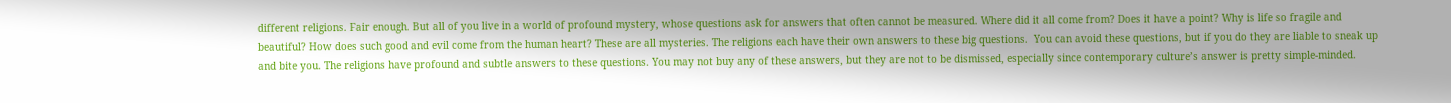different religions. Fair enough. But all of you live in a world of profound mystery, whose questions ask for answers that often cannot be measured. Where did it all come from? Does it have a point? Why is life so fragile and beautiful? How does such good and evil come from the human heart? These are all mysteries. The religions each have their own answers to these big questions.  You can avoid these questions, but if you do they are liable to sneak up and bite you. The religions have profound and subtle answers to these questions. You may not buy any of these answers, but they are not to be dismissed, especially since contemporary culture’s answer is pretty simple-minded.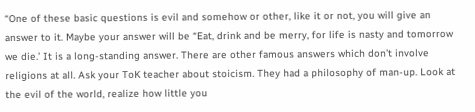“One of these basic questions is evil and somehow or other, like it or not, you will give an answer to it. Maybe your answer will be “Eat, drink and be merry, for life is nasty and tomorrow we die.’ It is a long-standing answer. There are other famous answers which don’t involve religions at all. Ask your ToK teacher about stoicism. They had a philosophy of man-up. Look at the evil of the world, realize how little you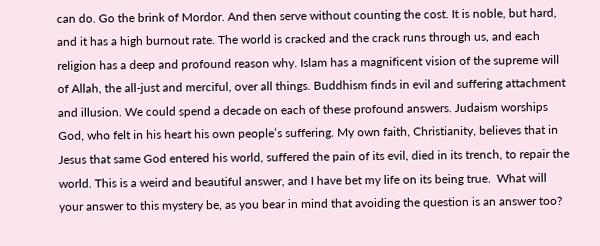can do. Go the brink of Mordor. And then serve without counting the cost. It is noble, but hard, and it has a high burnout rate. The world is cracked and the crack runs through us, and each religion has a deep and profound reason why. Islam has a magnificent vision of the supreme will of Allah, the all-just and merciful, over all things. Buddhism finds in evil and suffering attachment and illusion. We could spend a decade on each of these profound answers. Judaism worships God, who felt in his heart his own people’s suffering. My own faith, Christianity, believes that in Jesus that same God entered his world, suffered the pain of its evil, died in its trench, to repair the world. This is a weird and beautiful answer, and I have bet my life on its being true.  What will your answer to this mystery be, as you bear in mind that avoiding the question is an answer too?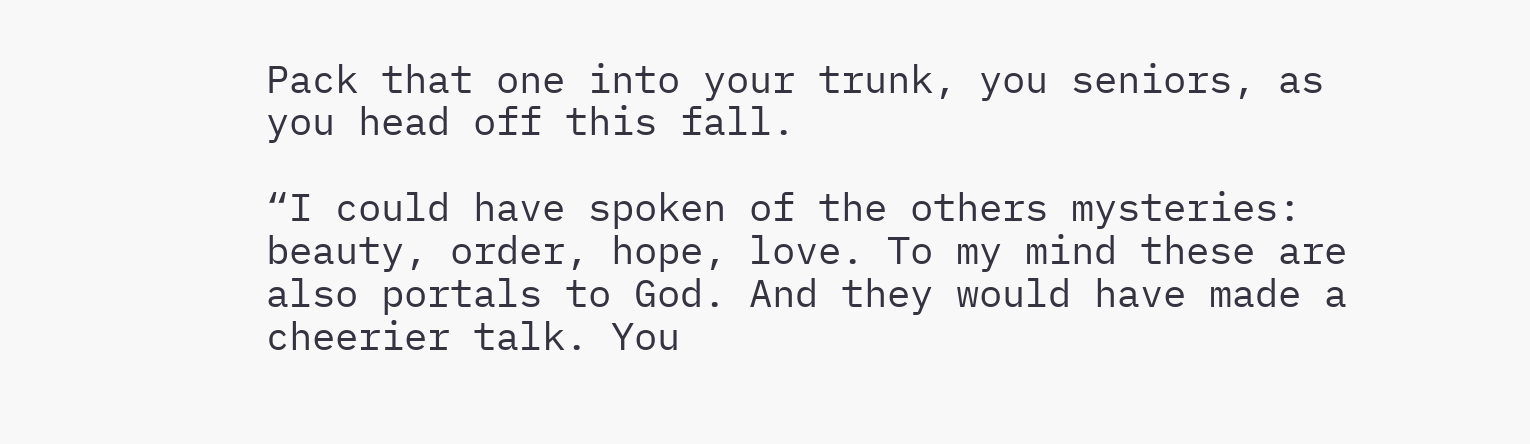Pack that one into your trunk, you seniors, as you head off this fall.

“I could have spoken of the others mysteries: beauty, order, hope, love. To my mind these are also portals to God. And they would have made a cheerier talk. You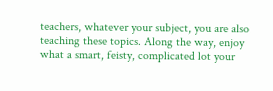teachers, whatever your subject, you are also teaching these topics. Along the way, enjoy what a smart, feisty, complicated lot your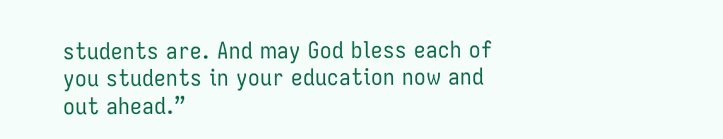students are. And may God bless each of you students in your education now and out ahead.”